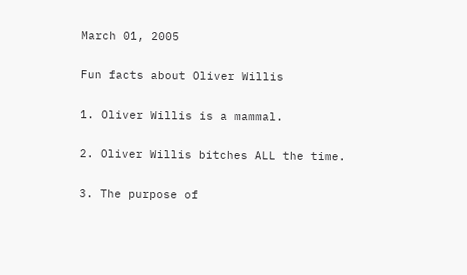March 01, 2005

Fun facts about Oliver Willis

1. Oliver Willis is a mammal.

2. Oliver Willis bitches ALL the time.

3. The purpose of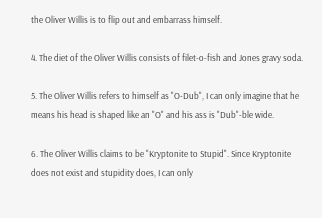the Oliver Willis is to flip out and embarrass himself.

4. The diet of the Oliver Willis consists of filet-o-fish and Jones gravy soda.

5. The Oliver Willis refers to himself as "O-Dub", I can only imagine that he means his head is shaped like an "O" and his ass is "Dub"-ble wide.

6. The Oliver Willis claims to be "Kryptonite to Stupid". Since Kryptonite does not exist and stupidity does, I can only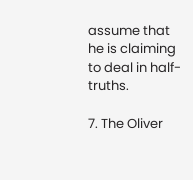assume that he is claiming to deal in half-truths.

7. The Oliver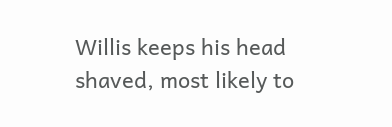Willis keeps his head shaved, most likely to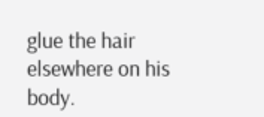glue the hair elsewhere on his body.